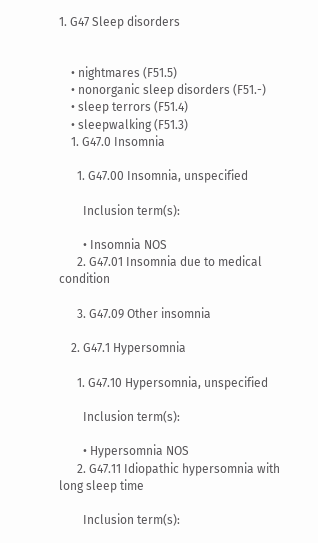1. G47 Sleep disorders


    • nightmares (F51.5)
    • nonorganic sleep disorders (F51.-)
    • sleep terrors (F51.4)
    • sleepwalking (F51.3)
    1. G47.0 Insomnia

      1. G47.00 Insomnia, unspecified

        Inclusion term(s):

        • Insomnia NOS
      2. G47.01 Insomnia due to medical condition

      3. G47.09 Other insomnia

    2. G47.1 Hypersomnia

      1. G47.10 Hypersomnia, unspecified

        Inclusion term(s):

        • Hypersomnia NOS
      2. G47.11 Idiopathic hypersomnia with long sleep time

        Inclusion term(s):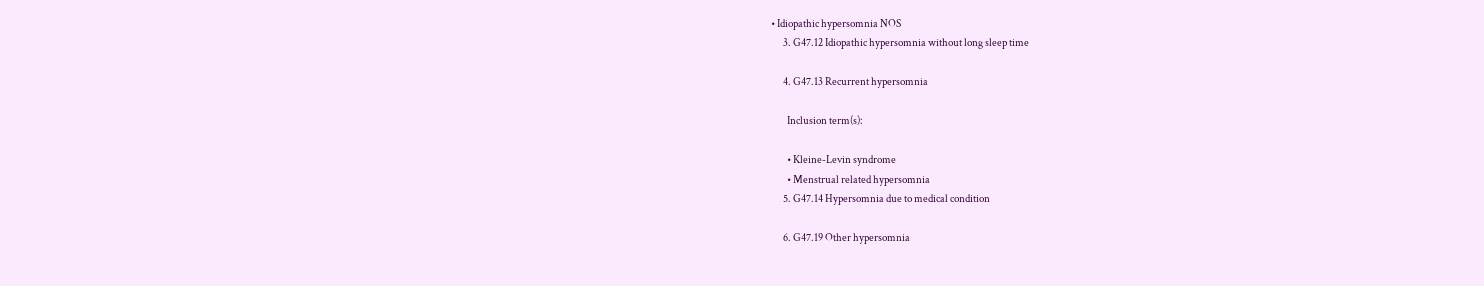• Idiopathic hypersomnia NOS
      3. G47.12 Idiopathic hypersomnia without long sleep time

      4. G47.13 Recurrent hypersomnia

        Inclusion term(s):

        • Kleine-Levin syndrome
        • Menstrual related hypersomnia
      5. G47.14 Hypersomnia due to medical condition

      6. G47.19 Other hypersomnia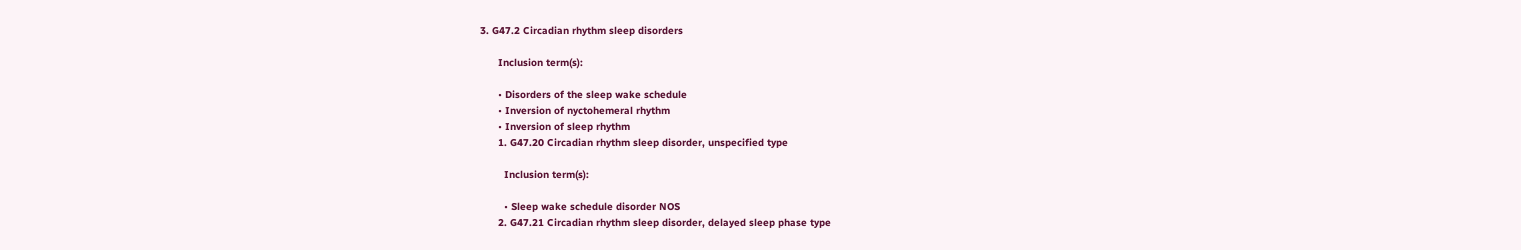3. G47.2 Circadian rhythm sleep disorders

      Inclusion term(s):

      • Disorders of the sleep wake schedule
      • Inversion of nyctohemeral rhythm
      • Inversion of sleep rhythm
      1. G47.20 Circadian rhythm sleep disorder, unspecified type

        Inclusion term(s):

        • Sleep wake schedule disorder NOS
      2. G47.21 Circadian rhythm sleep disorder, delayed sleep phase type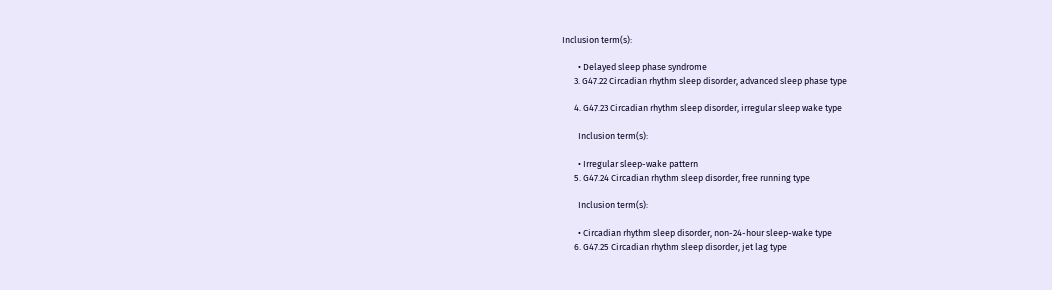Inclusion term(s):

        • Delayed sleep phase syndrome
      3. G47.22 Circadian rhythm sleep disorder, advanced sleep phase type

      4. G47.23 Circadian rhythm sleep disorder, irregular sleep wake type

        Inclusion term(s):

        • Irregular sleep-wake pattern
      5. G47.24 Circadian rhythm sleep disorder, free running type

        Inclusion term(s):

        • Circadian rhythm sleep disorder, non-24-hour sleep-wake type
      6. G47.25 Circadian rhythm sleep disorder, jet lag type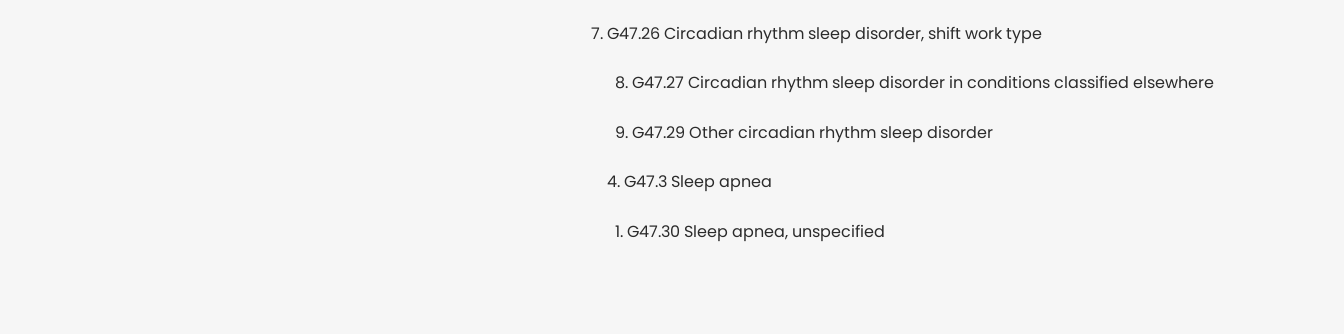7. G47.26 Circadian rhythm sleep disorder, shift work type

      8. G47.27 Circadian rhythm sleep disorder in conditions classified elsewhere

      9. G47.29 Other circadian rhythm sleep disorder

    4. G47.3 Sleep apnea

      1. G47.30 Sleep apnea, unspecified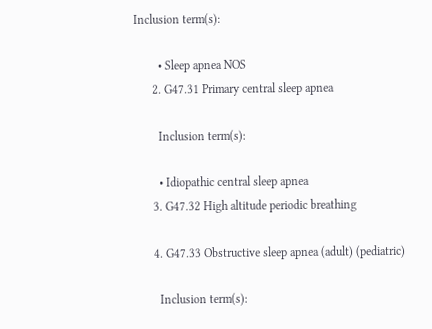Inclusion term(s):

        • Sleep apnea NOS
      2. G47.31 Primary central sleep apnea

        Inclusion term(s):

        • Idiopathic central sleep apnea
      3. G47.32 High altitude periodic breathing

      4. G47.33 Obstructive sleep apnea (adult) (pediatric)

        Inclusion term(s):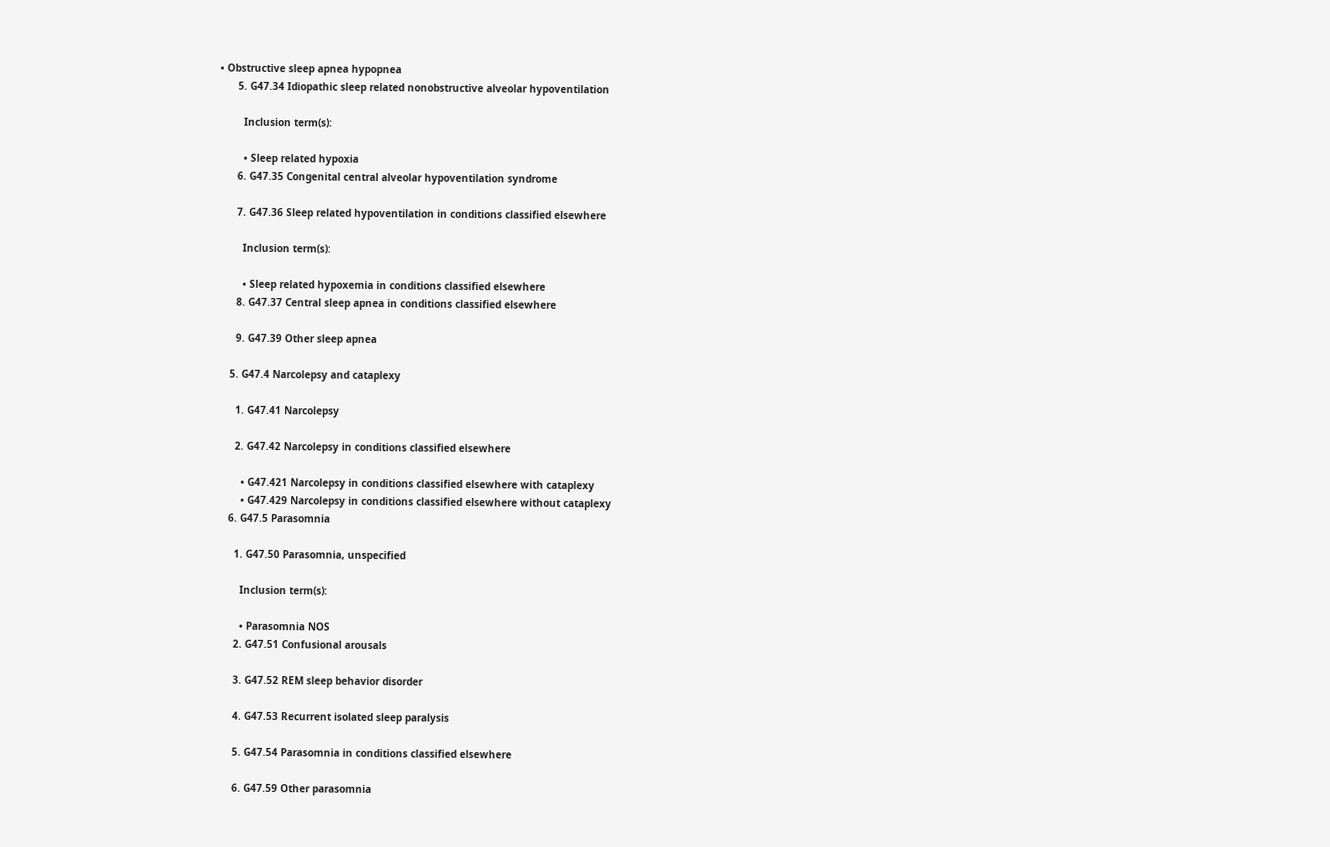• Obstructive sleep apnea hypopnea
      5. G47.34 Idiopathic sleep related nonobstructive alveolar hypoventilation

        Inclusion term(s):

        • Sleep related hypoxia
      6. G47.35 Congenital central alveolar hypoventilation syndrome

      7. G47.36 Sleep related hypoventilation in conditions classified elsewhere

        Inclusion term(s):

        • Sleep related hypoxemia in conditions classified elsewhere
      8. G47.37 Central sleep apnea in conditions classified elsewhere

      9. G47.39 Other sleep apnea

    5. G47.4 Narcolepsy and cataplexy

      1. G47.41 Narcolepsy

      2. G47.42 Narcolepsy in conditions classified elsewhere

        • G47.421 Narcolepsy in conditions classified elsewhere with cataplexy
        • G47.429 Narcolepsy in conditions classified elsewhere without cataplexy
    6. G47.5 Parasomnia

      1. G47.50 Parasomnia, unspecified

        Inclusion term(s):

        • Parasomnia NOS
      2. G47.51 Confusional arousals

      3. G47.52 REM sleep behavior disorder

      4. G47.53 Recurrent isolated sleep paralysis

      5. G47.54 Parasomnia in conditions classified elsewhere

      6. G47.59 Other parasomnia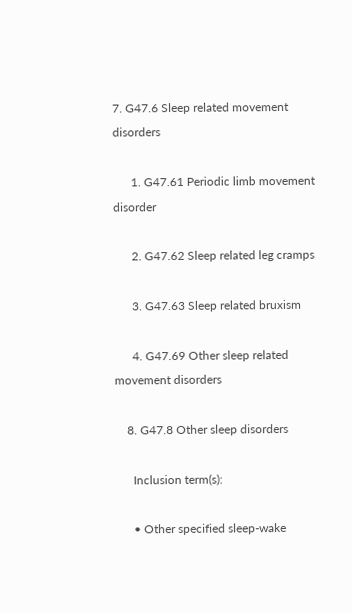7. G47.6 Sleep related movement disorders

      1. G47.61 Periodic limb movement disorder

      2. G47.62 Sleep related leg cramps

      3. G47.63 Sleep related bruxism

      4. G47.69 Other sleep related movement disorders

    8. G47.8 Other sleep disorders

      Inclusion term(s):

      • Other specified sleep-wake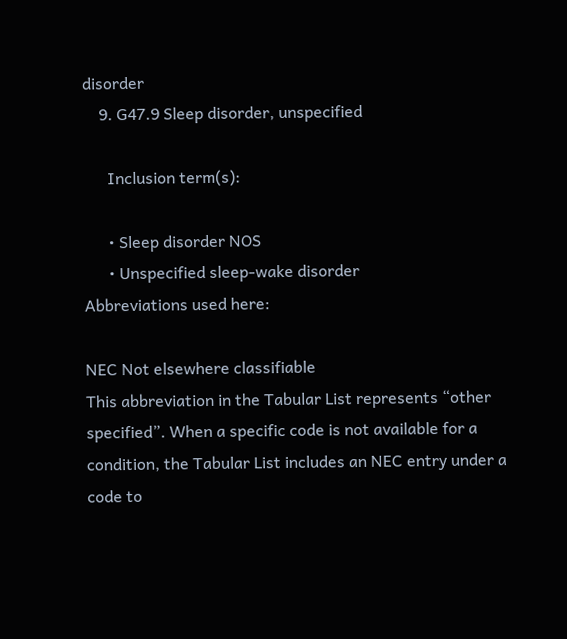disorder
    9. G47.9 Sleep disorder, unspecified

      Inclusion term(s):

      • Sleep disorder NOS
      • Unspecified sleep-wake disorder
Abbreviations used here:

NEC Not elsewhere classifiable
This abbreviation in the Tabular List represents “other specified”. When a specific code is not available for a condition, the Tabular List includes an NEC entry under a code to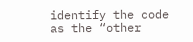identify the code as the “other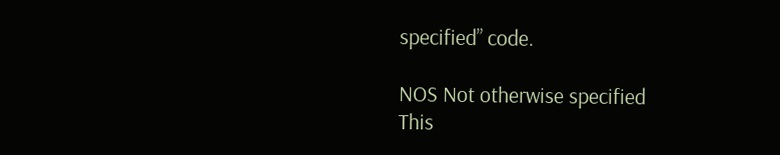specified” code.

NOS Not otherwise specified
This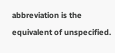abbreviation is the equivalent of unspecified.